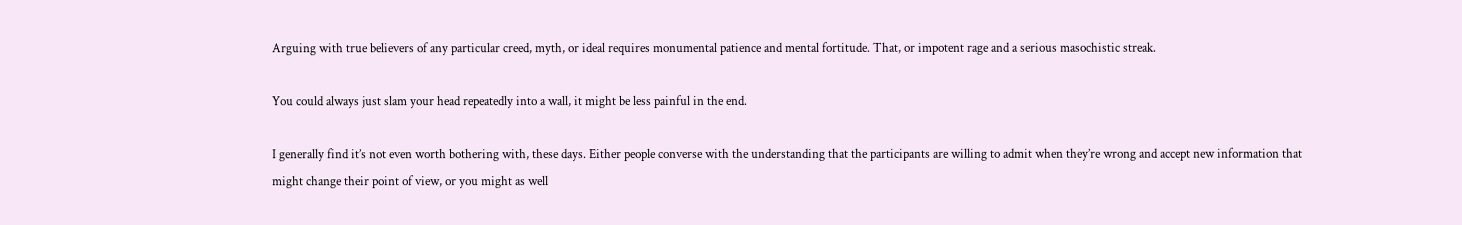Arguing with true believers of any particular creed, myth, or ideal requires monumental patience and mental fortitude. That, or impotent rage and a serious masochistic streak.

You could always just slam your head repeatedly into a wall, it might be less painful in the end.

I generally find it’s not even worth bothering with, these days. Either people converse with the understanding that the participants are willing to admit when they’re wrong and accept new information that might change their point of view, or you might as well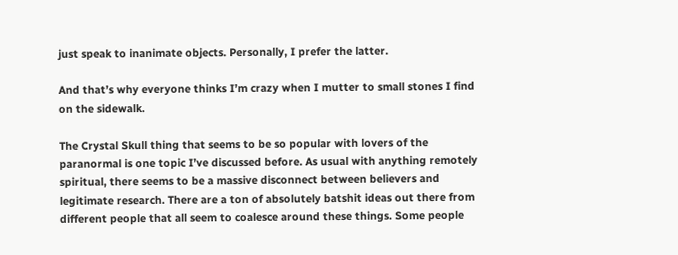just speak to inanimate objects. Personally, I prefer the latter.

And that’s why everyone thinks I’m crazy when I mutter to small stones I find on the sidewalk.

The Crystal Skull thing that seems to be so popular with lovers of the paranormal is one topic I’ve discussed before. As usual with anything remotely spiritual, there seems to be a massive disconnect between believers and legitimate research. There are a ton of absolutely batshit ideas out there from different people that all seem to coalesce around these things. Some people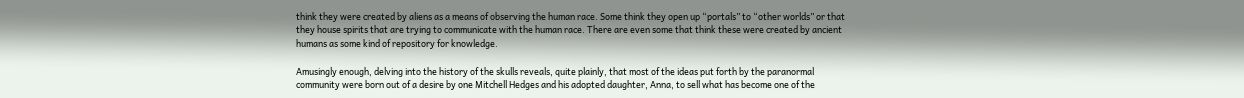think they were created by aliens as a means of observing the human race. Some think they open up “portals” to “other worlds” or that they house spirits that are trying to communicate with the human race. There are even some that think these were created by ancient humans as some kind of repository for knowledge.

Amusingly enough, delving into the history of the skulls reveals, quite plainly, that most of the ideas put forth by the paranormal community were born out of a desire by one Mitchell Hedges and his adopted daughter, Anna, to sell what has become one of the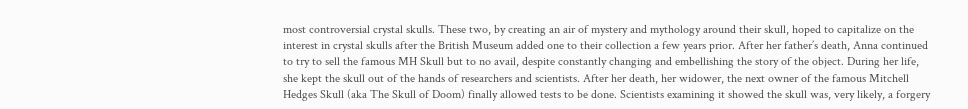most controversial crystal skulls. These two, by creating an air of mystery and mythology around their skull, hoped to capitalize on the interest in crystal skulls after the British Museum added one to their collection a few years prior. After her father’s death, Anna continued to try to sell the famous MH Skull but to no avail, despite constantly changing and embellishing the story of the object. During her life, she kept the skull out of the hands of researchers and scientists. After her death, her widower, the next owner of the famous Mitchell Hedges Skull (aka The Skull of Doom) finally allowed tests to be done. Scientists examining it showed the skull was, very likely, a forgery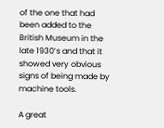of the one that had been added to the British Museum in the late 1930’s and that it showed very obvious signs of being made by machine tools.

A great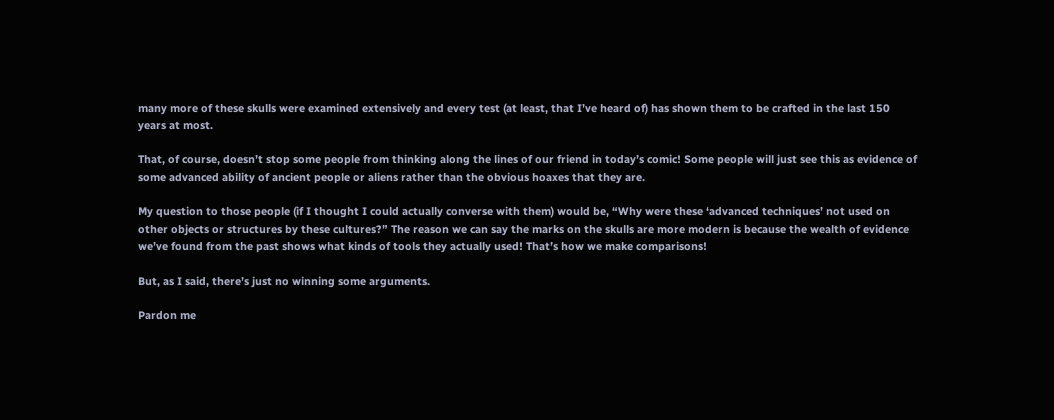many more of these skulls were examined extensively and every test (at least, that I’ve heard of) has shown them to be crafted in the last 150 years at most.

That, of course, doesn’t stop some people from thinking along the lines of our friend in today’s comic! Some people will just see this as evidence of some advanced ability of ancient people or aliens rather than the obvious hoaxes that they are.

My question to those people (if I thought I could actually converse with them) would be, “Why were these ‘advanced techniques’ not used on other objects or structures by these cultures?” The reason we can say the marks on the skulls are more modern is because the wealth of evidence we’ve found from the past shows what kinds of tools they actually used! That’s how we make comparisons!

But, as I said, there’s just no winning some arguments.

Pardon me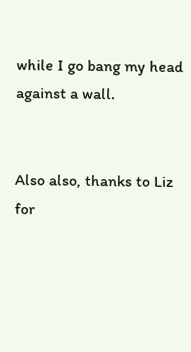while I go bang my head against a wall.


Also also, thanks to Liz for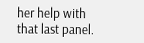her help with that last panel.